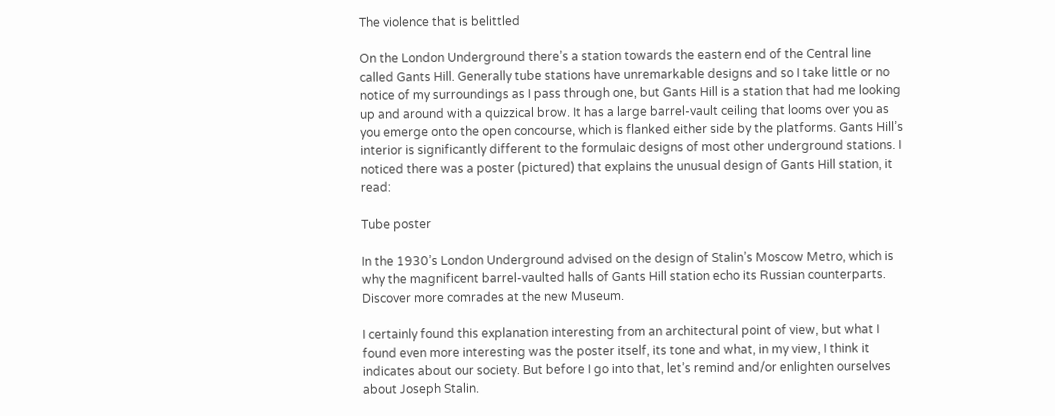The violence that is belittled

On the London Underground there’s a station towards the eastern end of the Central line called Gants Hill. Generally tube stations have unremarkable designs and so I take little or no notice of my surroundings as I pass through one, but Gants Hill is a station that had me looking up and around with a quizzical brow. It has a large barrel-vault ceiling that looms over you as you emerge onto the open concourse, which is flanked either side by the platforms. Gants Hill’s interior is significantly different to the formulaic designs of most other underground stations. I noticed there was a poster (pictured) that explains the unusual design of Gants Hill station, it read:

Tube poster

In the 1930’s London Underground advised on the design of Stalin’s Moscow Metro, which is why the magnificent barrel-vaulted halls of Gants Hill station echo its Russian counterparts. Discover more comrades at the new Museum.

I certainly found this explanation interesting from an architectural point of view, but what I found even more interesting was the poster itself, its tone and what, in my view, I think it indicates about our society. But before I go into that, let’s remind and/or enlighten ourselves about Joseph Stalin.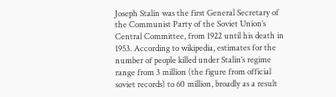Joseph Stalin was the first General Secretary of the Communist Party of the Soviet Union’s Central Committee, from 1922 until his death in 1953. According to wikipedia, estimates for the number of people killed under Stalin’s regime range from 3 million (the figure from official soviet records) to 60 million, broadly as a result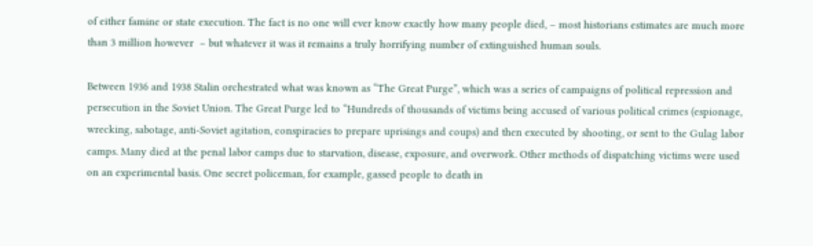of either famine or state execution. The fact is no one will ever know exactly how many people died, – most historians estimates are much more than 3 million however  – but whatever it was it remains a truly horrifying number of extinguished human souls.

Between 1936 and 1938 Stalin orchestrated what was known as “The Great Purge”, which was a series of campaigns of political repression and persecution in the Soviet Union. The Great Purge led to “Hundreds of thousands of victims being accused of various political crimes (espionage, wrecking, sabotage, anti-Soviet agitation, conspiracies to prepare uprisings and coups) and then executed by shooting, or sent to the Gulag labor camps. Many died at the penal labor camps due to starvation, disease, exposure, and overwork. Other methods of dispatching victims were used on an experimental basis. One secret policeman, for example, gassed people to death in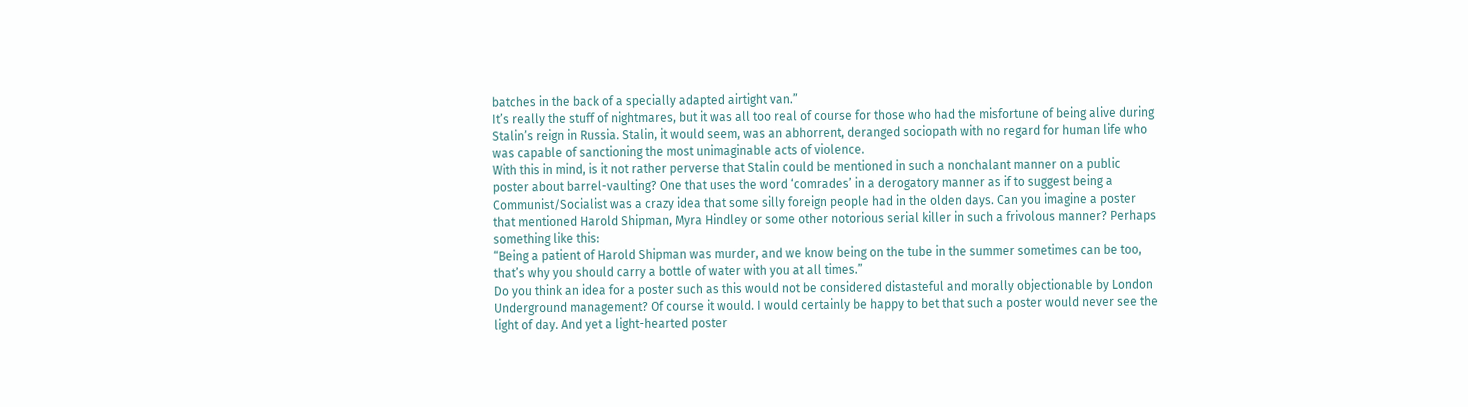batches in the back of a specially adapted airtight van.”
It’s really the stuff of nightmares, but it was all too real of course for those who had the misfortune of being alive during Stalin’s reign in Russia. Stalin, it would seem, was an abhorrent, deranged sociopath with no regard for human life who was capable of sanctioning the most unimaginable acts of violence.
With this in mind, is it not rather perverse that Stalin could be mentioned in such a nonchalant manner on a public poster about barrel-vaulting? One that uses the word ‘comrades’ in a derogatory manner as if to suggest being a Communist/Socialist was a crazy idea that some silly foreign people had in the olden days. Can you imagine a poster that mentioned Harold Shipman, Myra Hindley or some other notorious serial killer in such a frivolous manner? Perhaps something like this:
“Being a patient of Harold Shipman was murder, and we know being on the tube in the summer sometimes can be too, that’s why you should carry a bottle of water with you at all times.”
Do you think an idea for a poster such as this would not be considered distasteful and morally objectionable by London Underground management? Of course it would. I would certainly be happy to bet that such a poster would never see the light of day. And yet a light-hearted poster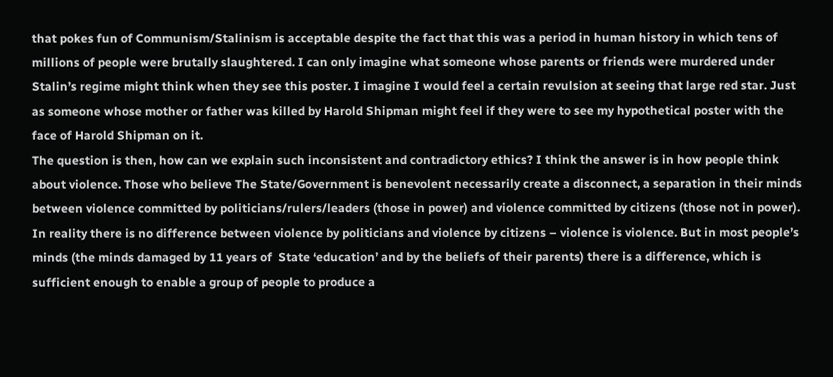that pokes fun of Communism/Stalinism is acceptable despite the fact that this was a period in human history in which tens of millions of people were brutally slaughtered. I can only imagine what someone whose parents or friends were murdered under Stalin’s regime might think when they see this poster. I imagine I would feel a certain revulsion at seeing that large red star. Just as someone whose mother or father was killed by Harold Shipman might feel if they were to see my hypothetical poster with the face of Harold Shipman on it.
The question is then, how can we explain such inconsistent and contradictory ethics? I think the answer is in how people think about violence. Those who believe The State/Government is benevolent necessarily create a disconnect, a separation in their minds between violence committed by politicians/rulers/leaders (those in power) and violence committed by citizens (those not in power). In reality there is no difference between violence by politicians and violence by citizens – violence is violence. But in most people’s minds (the minds damaged by 11 years of  State ‘education’ and by the beliefs of their parents) there is a difference, which is sufficient enough to enable a group of people to produce a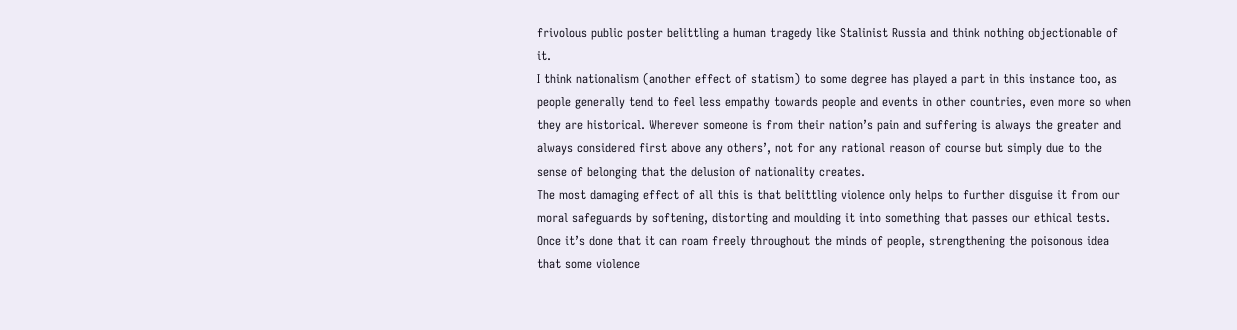frivolous public poster belittling a human tragedy like Stalinist Russia and think nothing objectionable of it.
I think nationalism (another effect of statism) to some degree has played a part in this instance too, as people generally tend to feel less empathy towards people and events in other countries, even more so when they are historical. Wherever someone is from their nation’s pain and suffering is always the greater and always considered first above any others’, not for any rational reason of course but simply due to the sense of belonging that the delusion of nationality creates.
The most damaging effect of all this is that belittling violence only helps to further disguise it from our moral safeguards by softening, distorting and moulding it into something that passes our ethical tests. Once it’s done that it can roam freely throughout the minds of people, strengthening the poisonous idea that some violence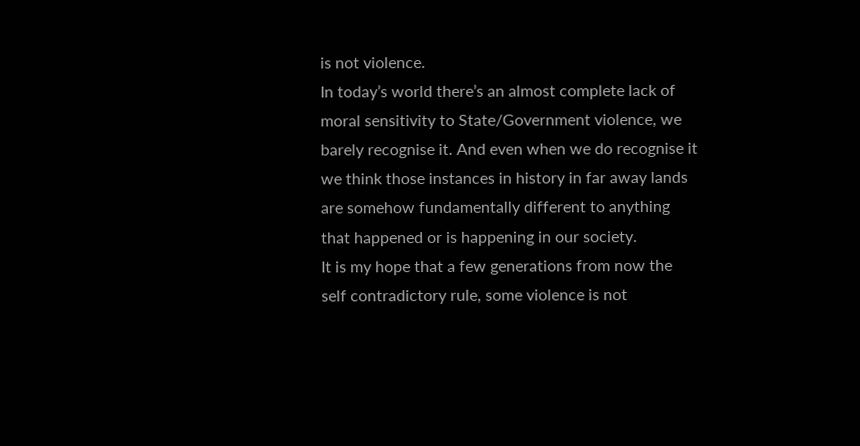is not violence.
In today’s world there’s an almost complete lack of moral sensitivity to State/Government violence, we barely recognise it. And even when we do recognise it we think those instances in history in far away lands are somehow fundamentally different to anything that happened or is happening in our society.
It is my hope that a few generations from now the self contradictory rule, some violence is not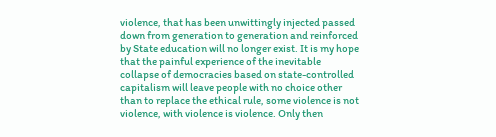violence, that has been unwittingly injected passed down from generation to generation and reinforced by State education will no longer exist. It is my hope that the painful experience of the inevitable collapse of democracies based on state-controlled capitalism will leave people with no choice other than to replace the ethical rule, some violence is not violence, with violence is violence. Only then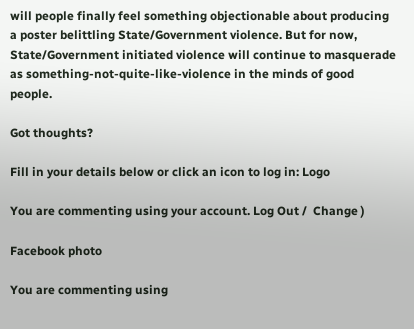will people finally feel something objectionable about producing a poster belittling State/Government violence. But for now, State/Government initiated violence will continue to masquerade as something-not-quite-like-violence in the minds of good people.

Got thoughts?

Fill in your details below or click an icon to log in: Logo

You are commenting using your account. Log Out /  Change )

Facebook photo

You are commenting using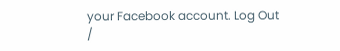your Facebook account. Log Out /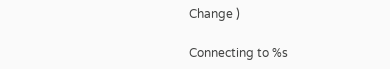Change )

Connecting to %s